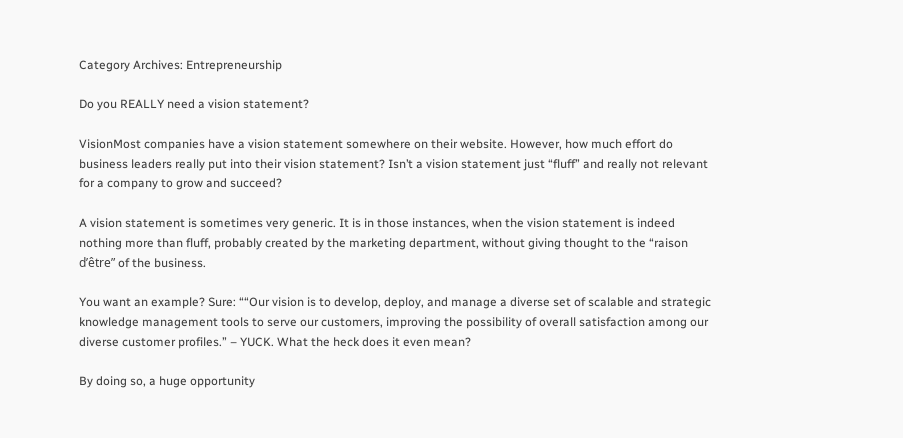Category Archives: Entrepreneurship

Do you REALLY need a vision statement?

VisionMost companies have a vision statement somewhere on their website. However, how much effort do business leaders really put into their vision statement? Isn’t a vision statement just “fluff” and really not relevant for a company to grow and succeed?

A vision statement is sometimes very generic. It is in those instances, when the vision statement is indeed nothing more than fluff, probably created by the marketing department, without giving thought to the “raison d’être” of the business.

You want an example? Sure: ““Our vision is to develop, deploy, and manage a diverse set of scalable and strategic knowledge management tools to serve our customers, improving the possibility of overall satisfaction among our diverse customer profiles.” – YUCK. What the heck does it even mean?

By doing so, a huge opportunity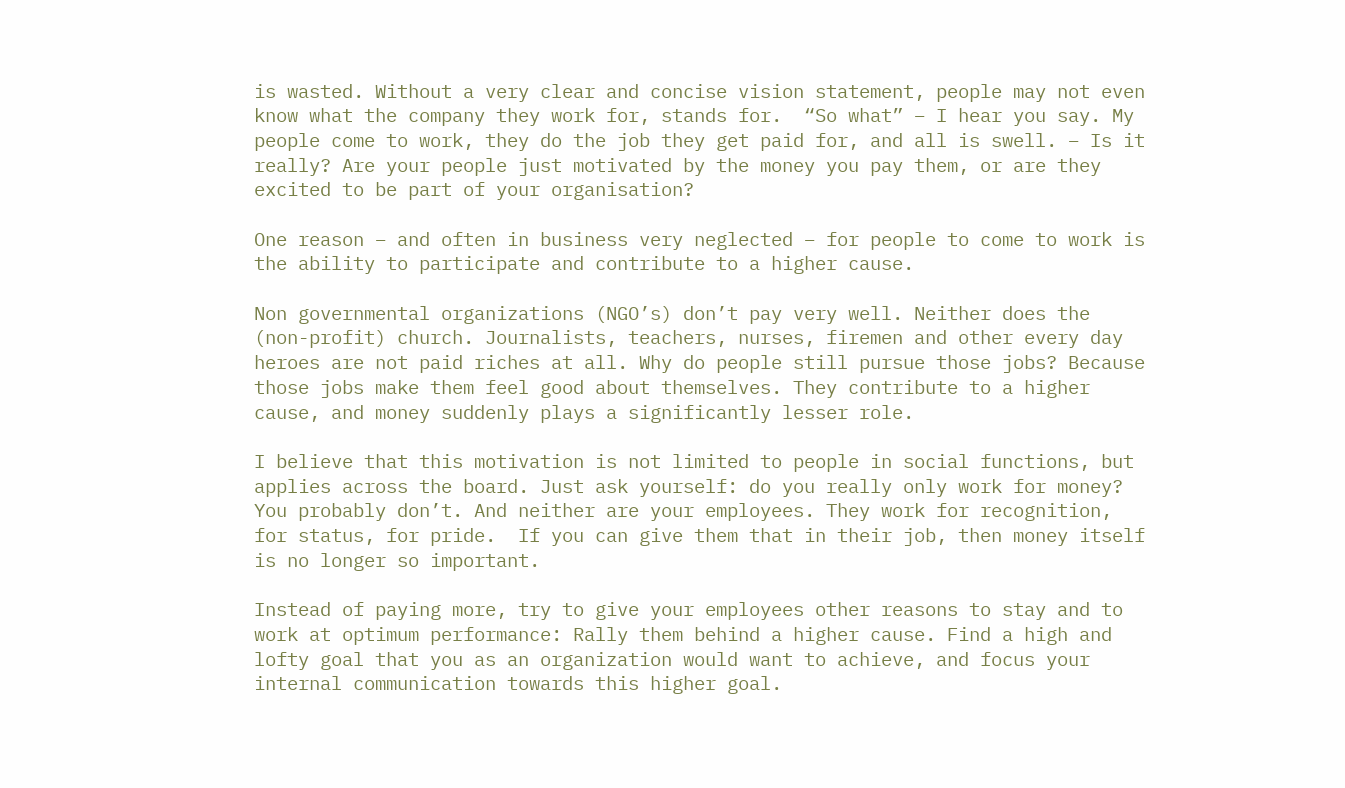is wasted. Without a very clear and concise vision statement, people may not even know what the company they work for, stands for.  “So what” – I hear you say. My people come to work, they do the job they get paid for, and all is swell. – Is it really? Are your people just motivated by the money you pay them, or are they excited to be part of your organisation?

One reason – and often in business very neglected – for people to come to work is the ability to participate and contribute to a higher cause.

Non governmental organizations (NGO’s) don’t pay very well. Neither does the (non-profit) church. Journalists, teachers, nurses, firemen and other every day heroes are not paid riches at all. Why do people still pursue those jobs? Because those jobs make them feel good about themselves. They contribute to a higher cause, and money suddenly plays a significantly lesser role.

I believe that this motivation is not limited to people in social functions, but applies across the board. Just ask yourself: do you really only work for money? You probably don’t. And neither are your employees. They work for recognition, for status, for pride.  If you can give them that in their job, then money itself is no longer so important.

Instead of paying more, try to give your employees other reasons to stay and to work at optimum performance: Rally them behind a higher cause. Find a high and lofty goal that you as an organization would want to achieve, and focus your internal communication towards this higher goal.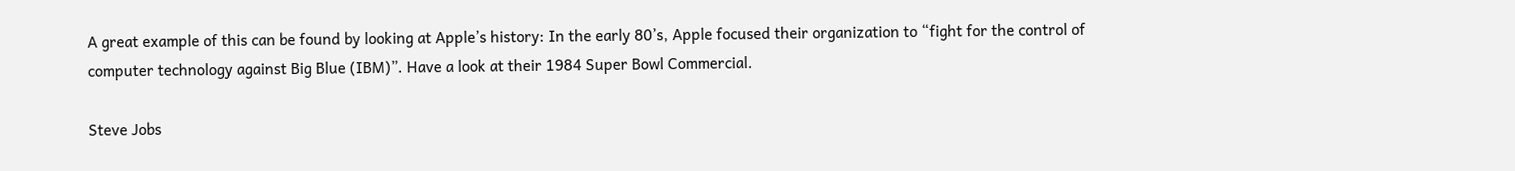A great example of this can be found by looking at Apple’s history: In the early 80’s, Apple focused their organization to “fight for the control of computer technology against Big Blue (IBM)”. Have a look at their 1984 Super Bowl Commercial.

Steve Jobs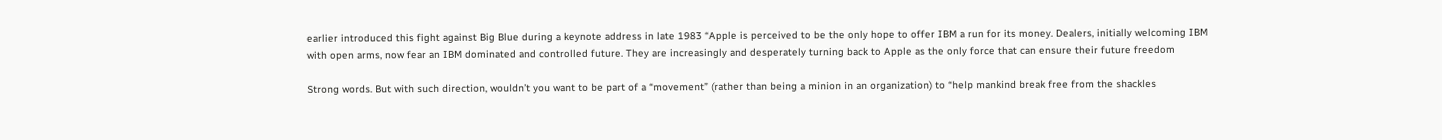earlier introduced this fight against Big Blue during a keynote address in late 1983 “Apple is perceived to be the only hope to offer IBM a run for its money. Dealers, initially welcoming IBM with open arms, now fear an IBM dominated and controlled future. They are increasingly and desperately turning back to Apple as the only force that can ensure their future freedom

Strong words. But with such direction, wouldn’t you want to be part of a “movement” (rather than being a minion in an organization) to “help mankind break free from the shackles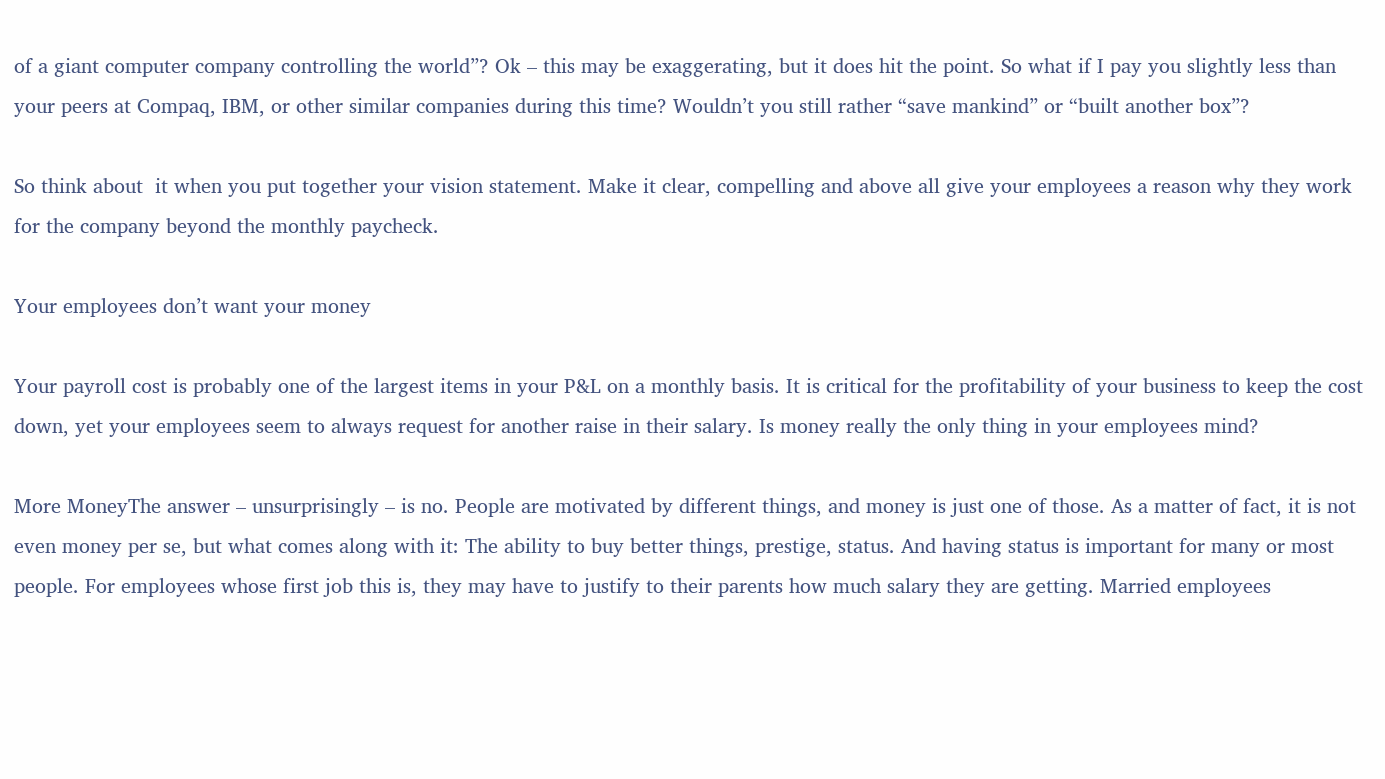of a giant computer company controlling the world”? Ok – this may be exaggerating, but it does hit the point. So what if I pay you slightly less than your peers at Compaq, IBM, or other similar companies during this time? Wouldn’t you still rather “save mankind” or “built another box”?

So think about  it when you put together your vision statement. Make it clear, compelling and above all give your employees a reason why they work for the company beyond the monthly paycheck.

Your employees don’t want your money

Your payroll cost is probably one of the largest items in your P&L on a monthly basis. It is critical for the profitability of your business to keep the cost down, yet your employees seem to always request for another raise in their salary. Is money really the only thing in your employees mind?

More MoneyThe answer – unsurprisingly – is no. People are motivated by different things, and money is just one of those. As a matter of fact, it is not even money per se, but what comes along with it: The ability to buy better things, prestige, status. And having status is important for many or most people. For employees whose first job this is, they may have to justify to their parents how much salary they are getting. Married employees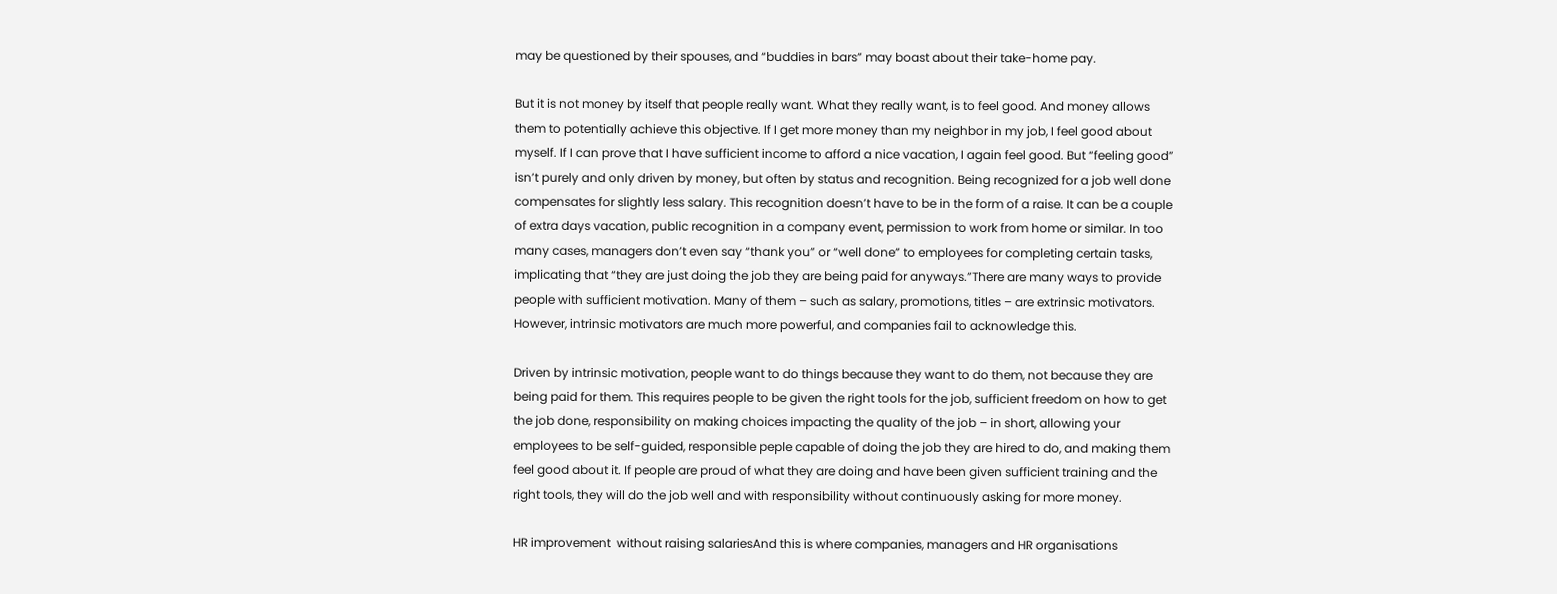may be questioned by their spouses, and “buddies in bars” may boast about their take-home pay.

But it is not money by itself that people really want. What they really want, is to feel good. And money allows them to potentially achieve this objective. If I get more money than my neighbor in my job, I feel good about myself. If I can prove that I have sufficient income to afford a nice vacation, I again feel good. But “feeling good” isn’t purely and only driven by money, but often by status and recognition. Being recognized for a job well done compensates for slightly less salary. This recognition doesn’t have to be in the form of a raise. It can be a couple of extra days vacation, public recognition in a company event, permission to work from home or similar. In too many cases, managers don’t even say “thank you” or “well done” to employees for completing certain tasks, implicating that “they are just doing the job they are being paid for anyways.”There are many ways to provide people with sufficient motivation. Many of them – such as salary, promotions, titles – are extrinsic motivators. However, intrinsic motivators are much more powerful, and companies fail to acknowledge this.

Driven by intrinsic motivation, people want to do things because they want to do them, not because they are being paid for them. This requires people to be given the right tools for the job, sufficient freedom on how to get the job done, responsibility on making choices impacting the quality of the job – in short, allowing your employees to be self-guided, responsible peple capable of doing the job they are hired to do, and making them feel good about it. If people are proud of what they are doing and have been given sufficient training and the right tools, they will do the job well and with responsibility without continuously asking for more money.

HR improvement  without raising salariesAnd this is where companies, managers and HR organisations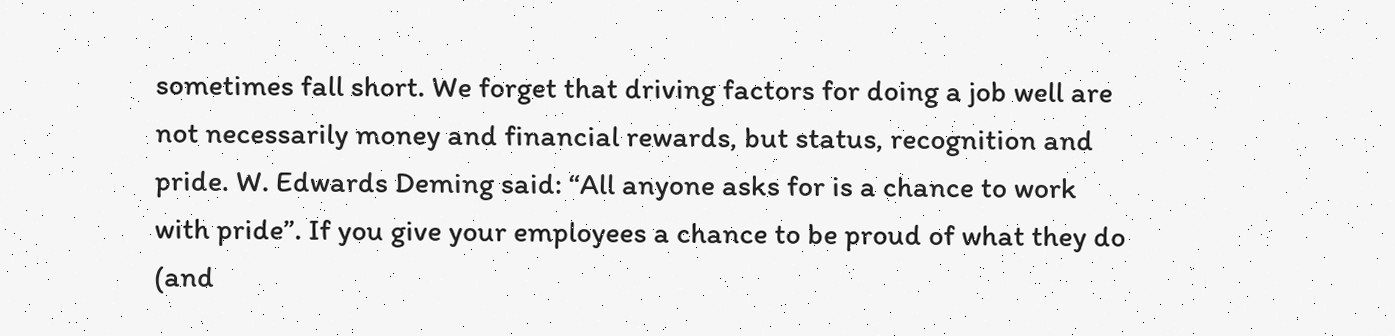sometimes fall short. We forget that driving factors for doing a job well are not necessarily money and financial rewards, but status, recognition and pride. W. Edwards Deming said: “All anyone asks for is a chance to work with pride”. If you give your employees a chance to be proud of what they do (and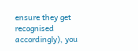ensure they get recognised accordingly), you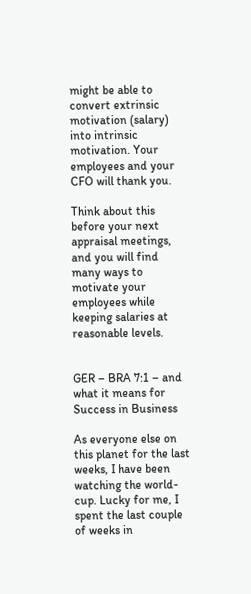might be able to convert extrinsic motivation (salary) into intrinsic motivation. Your employees and your CFO will thank you.

Think about this before your next appraisal meetings, and you will find many ways to motivate your employees while keeping salaries at reasonable levels.


GER – BRA 7:1 – and what it means for Success in Business

As everyone else on this planet for the last weeks, I have been watching the world-cup. Lucky for me, I spent the last couple of weeks in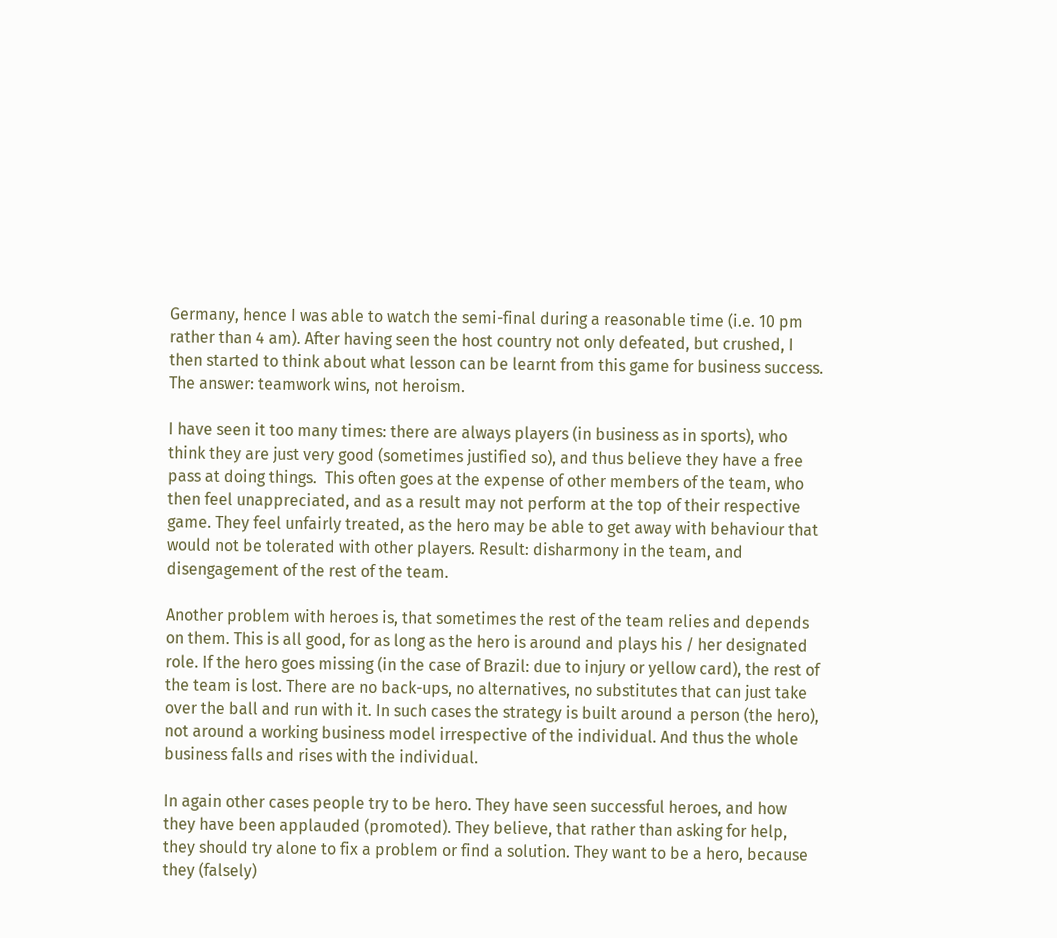Germany, hence I was able to watch the semi-final during a reasonable time (i.e. 10 pm rather than 4 am). After having seen the host country not only defeated, but crushed, I then started to think about what lesson can be learnt from this game for business success. The answer: teamwork wins, not heroism.

I have seen it too many times: there are always players (in business as in sports), who think they are just very good (sometimes justified so), and thus believe they have a free pass at doing things.  This often goes at the expense of other members of the team, who then feel unappreciated, and as a result may not perform at the top of their respective game. They feel unfairly treated, as the hero may be able to get away with behaviour that would not be tolerated with other players. Result: disharmony in the team, and disengagement of the rest of the team.

Another problem with heroes is, that sometimes the rest of the team relies and depends on them. This is all good, for as long as the hero is around and plays his / her designated role. If the hero goes missing (in the case of Brazil: due to injury or yellow card), the rest of the team is lost. There are no back-ups, no alternatives, no substitutes that can just take over the ball and run with it. In such cases the strategy is built around a person (the hero), not around a working business model irrespective of the individual. And thus the whole business falls and rises with the individual.

In again other cases people try to be hero. They have seen successful heroes, and how they have been applauded (promoted). They believe, that rather than asking for help, they should try alone to fix a problem or find a solution. They want to be a hero, because they (falsely)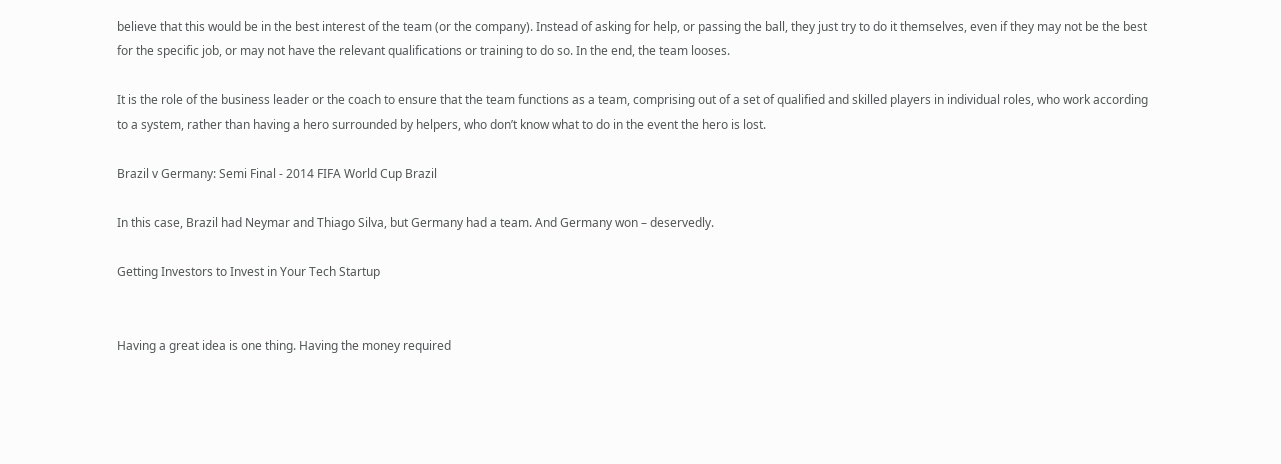believe that this would be in the best interest of the team (or the company). Instead of asking for help, or passing the ball, they just try to do it themselves, even if they may not be the best for the specific job, or may not have the relevant qualifications or training to do so. In the end, the team looses.

It is the role of the business leader or the coach to ensure that the team functions as a team, comprising out of a set of qualified and skilled players in individual roles, who work according to a system, rather than having a hero surrounded by helpers, who don’t know what to do in the event the hero is lost.

Brazil v Germany: Semi Final - 2014 FIFA World Cup Brazil

In this case, Brazil had Neymar and Thiago Silva, but Germany had a team. And Germany won – deservedly.

Getting Investors to Invest in Your Tech Startup


Having a great idea is one thing. Having the money required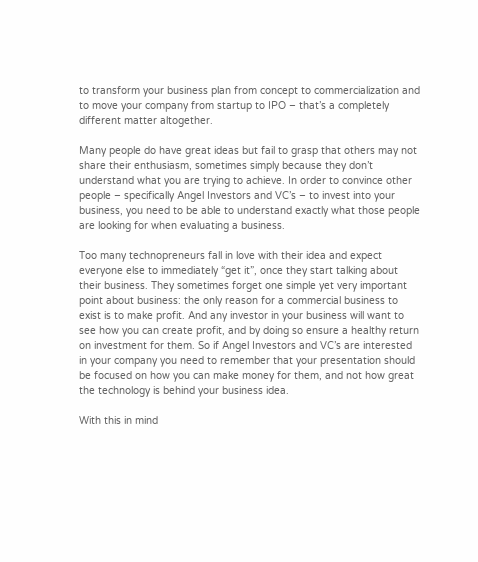to transform your business plan from concept to commercialization and to move your company from startup to IPO – that’s a completely different matter altogether.

Many people do have great ideas but fail to grasp that others may not share their enthusiasm, sometimes simply because they don’t understand what you are trying to achieve. In order to convince other people – specifically Angel Investors and VC’s – to invest into your business, you need to be able to understand exactly what those people are looking for when evaluating a business.

Too many technopreneurs fall in love with their idea and expect everyone else to immediately “get it”, once they start talking about their business. They sometimes forget one simple yet very important point about business: the only reason for a commercial business to exist is to make profit. And any investor in your business will want to see how you can create profit, and by doing so ensure a healthy return on investment for them. So if Angel Investors and VC’s are interested in your company you need to remember that your presentation should be focused on how you can make money for them, and not how great the technology is behind your business idea.

With this in mind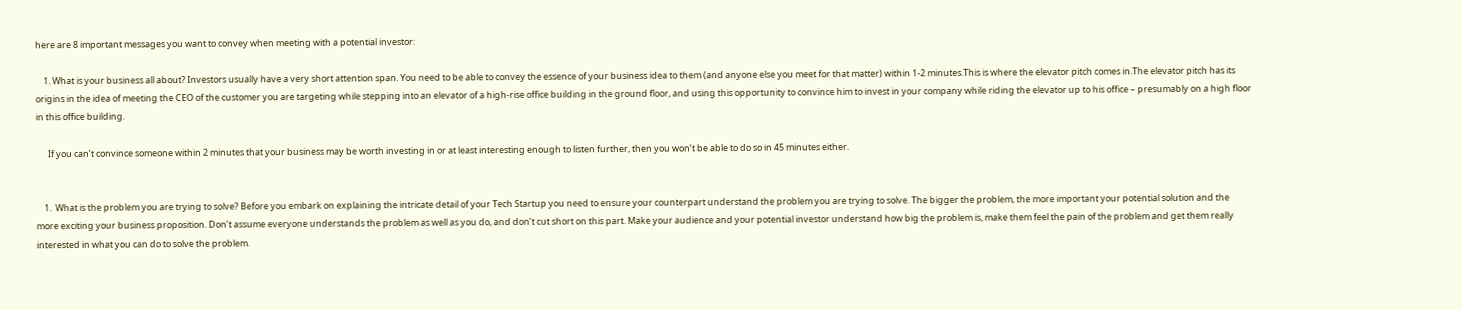here are 8 important messages you want to convey when meeting with a potential investor:

    1. What is your business all about? Investors usually have a very short attention span. You need to be able to convey the essence of your business idea to them (and anyone else you meet for that matter) within 1-2 minutes.This is where the elevator pitch comes in.The elevator pitch has its origins in the idea of meeting the CEO of the customer you are targeting while stepping into an elevator of a high-rise office building in the ground floor, and using this opportunity to convince him to invest in your company while riding the elevator up to his office – presumably on a high floor in this office building.

      If you can’t convince someone within 2 minutes that your business may be worth investing in or at least interesting enough to listen further, then you won’t be able to do so in 45 minutes either.


    1.  What is the problem you are trying to solve? Before you embark on explaining the intricate detail of your Tech Startup you need to ensure your counterpart understand the problem you are trying to solve. The bigger the problem, the more important your potential solution and the more exciting your business proposition. Don’t assume everyone understands the problem as well as you do, and don’t cut short on this part. Make your audience and your potential investor understand how big the problem is, make them feel the pain of the problem and get them really interested in what you can do to solve the problem.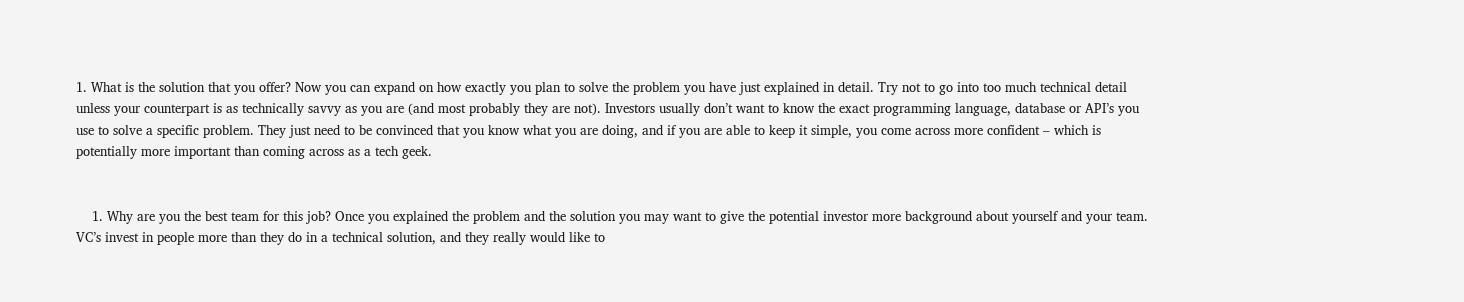1. What is the solution that you offer? Now you can expand on how exactly you plan to solve the problem you have just explained in detail. Try not to go into too much technical detail unless your counterpart is as technically savvy as you are (and most probably they are not). Investors usually don’t want to know the exact programming language, database or API’s you use to solve a specific problem. They just need to be convinced that you know what you are doing, and if you are able to keep it simple, you come across more confident – which is potentially more important than coming across as a tech geek.


    1. Why are you the best team for this job? Once you explained the problem and the solution you may want to give the potential investor more background about yourself and your team. VC’s invest in people more than they do in a technical solution, and they really would like to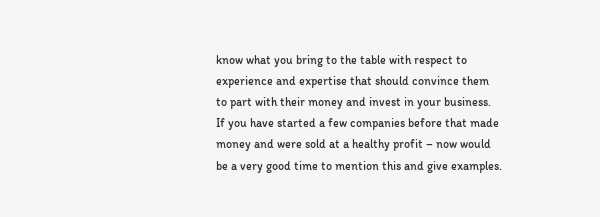know what you bring to the table with respect to experience and expertise that should convince them to part with their money and invest in your business. If you have started a few companies before that made money and were sold at a healthy profit – now would be a very good time to mention this and give examples.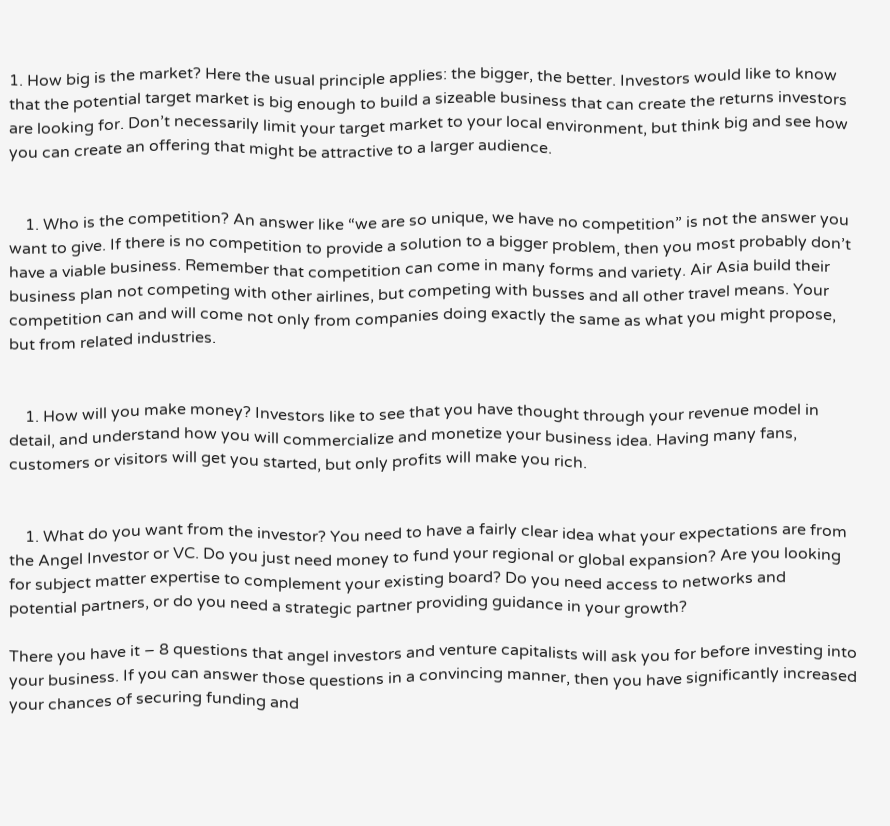1. How big is the market? Here the usual principle applies: the bigger, the better. Investors would like to know that the potential target market is big enough to build a sizeable business that can create the returns investors are looking for. Don’t necessarily limit your target market to your local environment, but think big and see how you can create an offering that might be attractive to a larger audience.


    1. Who is the competition? An answer like “we are so unique, we have no competition” is not the answer you want to give. If there is no competition to provide a solution to a bigger problem, then you most probably don’t have a viable business. Remember that competition can come in many forms and variety. Air Asia build their business plan not competing with other airlines, but competing with busses and all other travel means. Your competition can and will come not only from companies doing exactly the same as what you might propose, but from related industries.


    1. How will you make money? Investors like to see that you have thought through your revenue model in detail, and understand how you will commercialize and monetize your business idea. Having many fans, customers or visitors will get you started, but only profits will make you rich.


    1. What do you want from the investor? You need to have a fairly clear idea what your expectations are from the Angel Investor or VC. Do you just need money to fund your regional or global expansion? Are you looking for subject matter expertise to complement your existing board? Do you need access to networks and potential partners, or do you need a strategic partner providing guidance in your growth?

There you have it – 8 questions that angel investors and venture capitalists will ask you for before investing into your business. If you can answer those questions in a convincing manner, then you have significantly increased your chances of securing funding and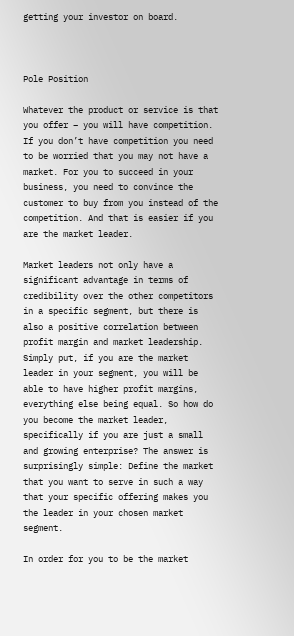getting your investor on board.



Pole Position

Whatever the product or service is that you offer – you will have competition. If you don’t have competition you need to be worried that you may not have a market. For you to succeed in your business, you need to convince the customer to buy from you instead of the competition. And that is easier if you are the market leader.

Market leaders not only have a significant advantage in terms of credibility over the other competitors in a specific segment, but there is also a positive correlation between profit margin and market leadership. Simply put, if you are the market leader in your segment, you will be able to have higher profit margins, everything else being equal. So how do you become the market leader, specifically if you are just a small and growing enterprise? The answer is surprisingly simple: Define the market that you want to serve in such a way that your specific offering makes you the leader in your chosen market segment.

In order for you to be the market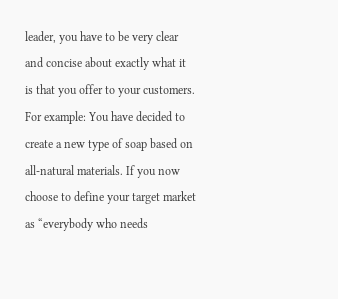leader, you have to be very clear and concise about exactly what it is that you offer to your customers. For example: You have decided to create a new type of soap based on all-natural materials. If you now choose to define your target market as “everybody who needs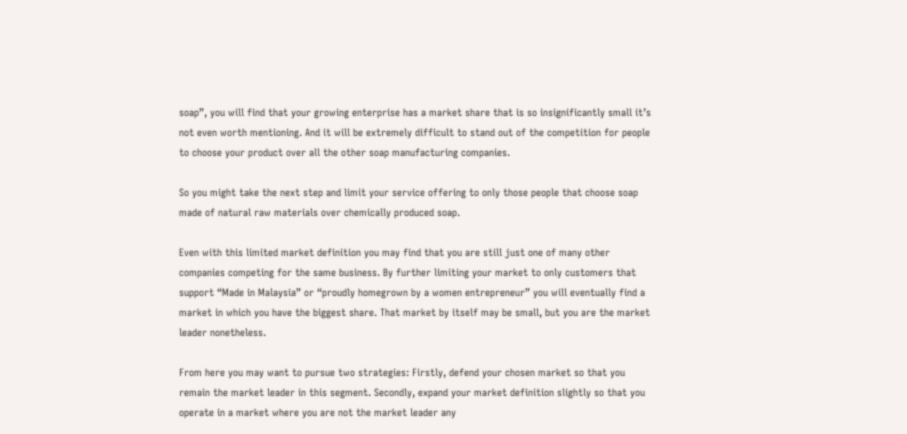soap”, you will find that your growing enterprise has a market share that is so insignificantly small it’s not even worth mentioning. And it will be extremely difficult to stand out of the competition for people to choose your product over all the other soap manufacturing companies.

So you might take the next step and limit your service offering to only those people that choose soap made of natural raw materials over chemically produced soap.

Even with this limited market definition you may find that you are still just one of many other companies competing for the same business. By further limiting your market to only customers that support “Made in Malaysia” or “proudly homegrown by a women entrepreneur” you will eventually find a market in which you have the biggest share. That market by itself may be small, but you are the market leader nonetheless.

From here you may want to pursue two strategies: Firstly, defend your chosen market so that you remain the market leader in this segment. Secondly, expand your market definition slightly so that you operate in a market where you are not the market leader any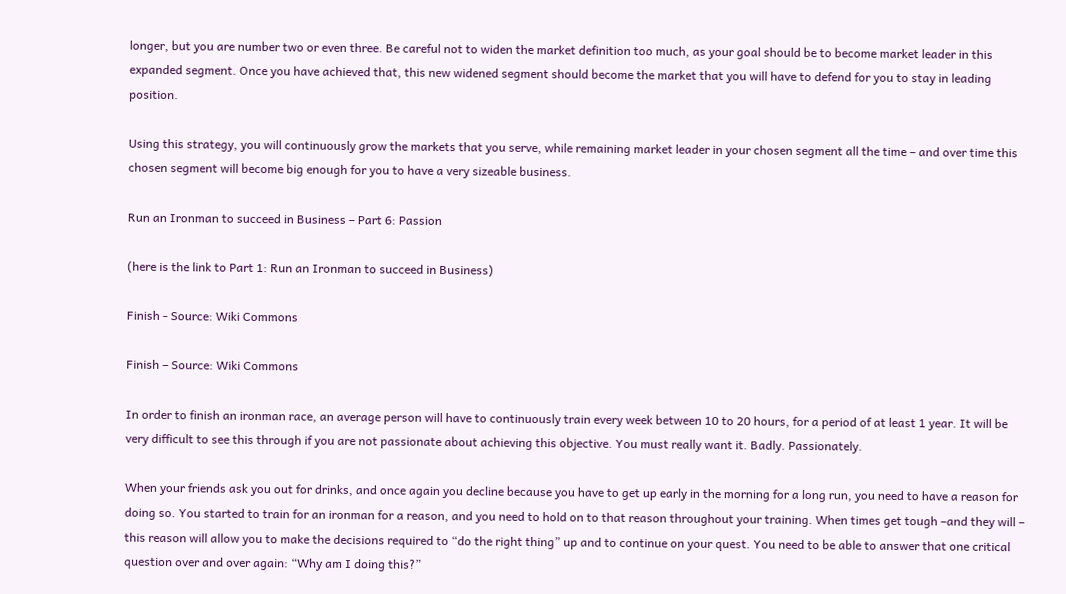longer, but you are number two or even three. Be careful not to widen the market definition too much, as your goal should be to become market leader in this expanded segment. Once you have achieved that, this new widened segment should become the market that you will have to defend for you to stay in leading position.

Using this strategy, you will continuously grow the markets that you serve, while remaining market leader in your chosen segment all the time – and over time this chosen segment will become big enough for you to have a very sizeable business.

Run an Ironman to succeed in Business – Part 6: Passion

(here is the link to Part 1: Run an Ironman to succeed in Business)

Finish - Source: Wiki Commons

Finish – Source: Wiki Commons

In order to finish an ironman race, an average person will have to continuously train every week between 10 to 20 hours, for a period of at least 1 year. It will be very difficult to see this through if you are not passionate about achieving this objective. You must really want it. Badly. Passionately.

When your friends ask you out for drinks, and once again you decline because you have to get up early in the morning for a long run, you need to have a reason for doing so. You started to train for an ironman for a reason, and you need to hold on to that reason throughout your training. When times get tough –and they will – this reason will allow you to make the decisions required to “do the right thing” up and to continue on your quest. You need to be able to answer that one critical question over and over again: “Why am I doing this?”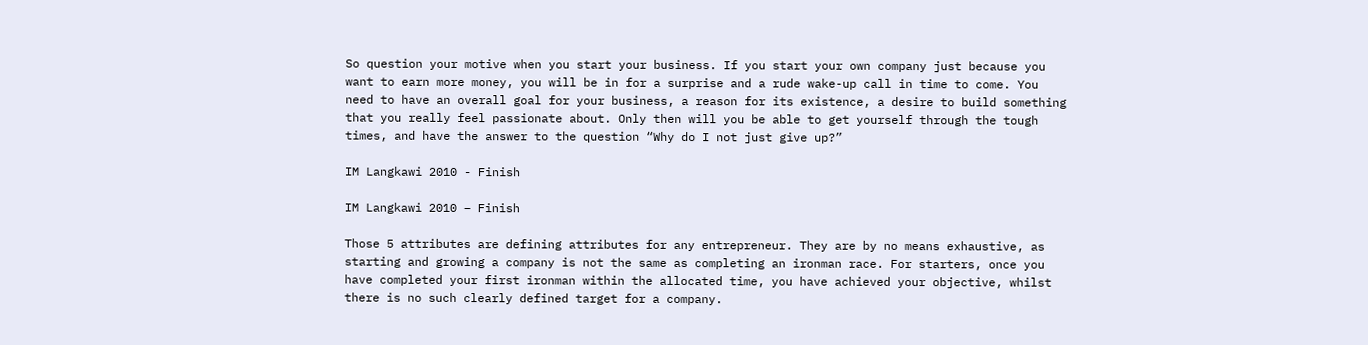So question your motive when you start your business. If you start your own company just because you want to earn more money, you will be in for a surprise and a rude wake-up call in time to come. You need to have an overall goal for your business, a reason for its existence, a desire to build something that you really feel passionate about. Only then will you be able to get yourself through the tough times, and have the answer to the question “Why do I not just give up?”

IM Langkawi 2010 - Finish

IM Langkawi 2010 – Finish

Those 5 attributes are defining attributes for any entrepreneur. They are by no means exhaustive, as starting and growing a company is not the same as completing an ironman race. For starters, once you have completed your first ironman within the allocated time, you have achieved your objective, whilst there is no such clearly defined target for a company.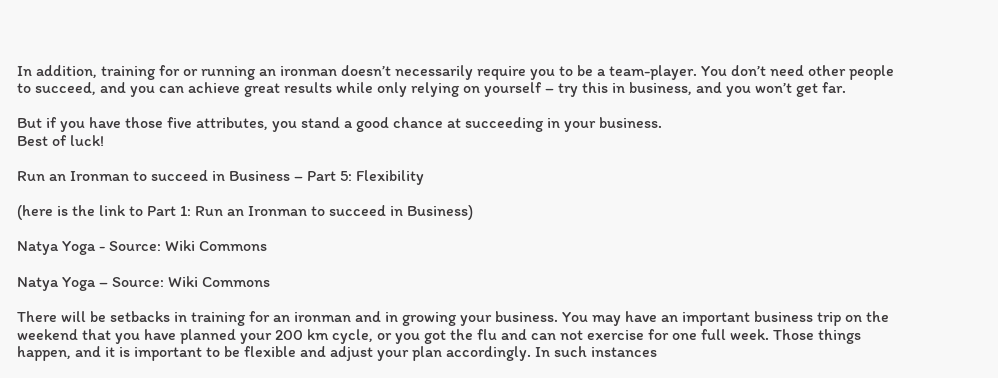In addition, training for or running an ironman doesn’t necessarily require you to be a team-player. You don’t need other people to succeed, and you can achieve great results while only relying on yourself – try this in business, and you won’t get far.

But if you have those five attributes, you stand a good chance at succeeding in your business.
Best of luck!

Run an Ironman to succeed in Business – Part 5: Flexibility

(here is the link to Part 1: Run an Ironman to succeed in Business)

Natya Yoga - Source: Wiki Commons

Natya Yoga – Source: Wiki Commons

There will be setbacks in training for an ironman and in growing your business. You may have an important business trip on the weekend that you have planned your 200 km cycle, or you got the flu and can not exercise for one full week. Those things happen, and it is important to be flexible and adjust your plan accordingly. In such instances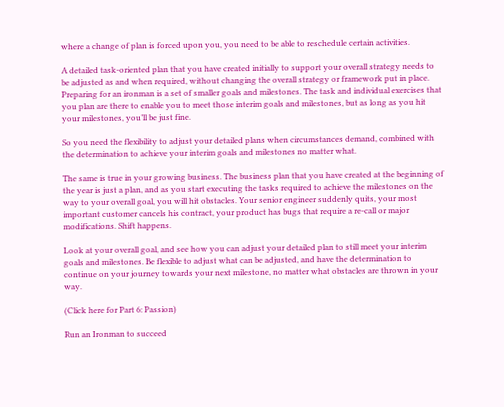where a change of plan is forced upon you, you need to be able to reschedule certain activities.

A detailed task-oriented plan that you have created initially to support your overall strategy needs to be adjusted as and when required, without changing the overall strategy or framework put in place. Preparing for an ironman is a set of smaller goals and milestones. The task and individual exercises that you plan are there to enable you to meet those interim goals and milestones, but as long as you hit your milestones, you’ll be just fine.

So you need the flexibility to adjust your detailed plans when circumstances demand, combined with the determination to achieve your interim goals and milestones no matter what.

The same is true in your growing business. The business plan that you have created at the beginning of the year is just a plan, and as you start executing the tasks required to achieve the milestones on the way to your overall goal, you will hit obstacles. Your senior engineer suddenly quits, your most important customer cancels his contract, your product has bugs that require a re-call or major modifications. Shift happens.

Look at your overall goal, and see how you can adjust your detailed plan to still meet your interim goals and milestones. Be flexible to adjust what can be adjusted, and have the determination to continue on your journey towards your next milestone, no matter what obstacles are thrown in your way.

(Click here for Part 6: Passion)

Run an Ironman to succeed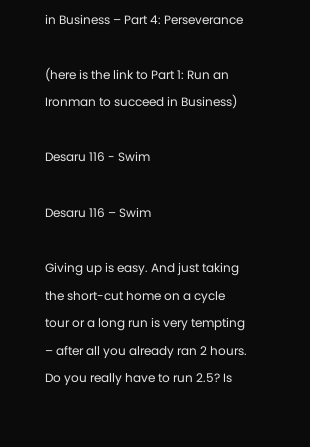in Business – Part 4: Perseverance

(here is the link to Part 1: Run an Ironman to succeed in Business)

Desaru 116 - Swim

Desaru 116 – Swim

Giving up is easy. And just taking the short-cut home on a cycle tour or a long run is very tempting – after all you already ran 2 hours. Do you really have to run 2.5? Is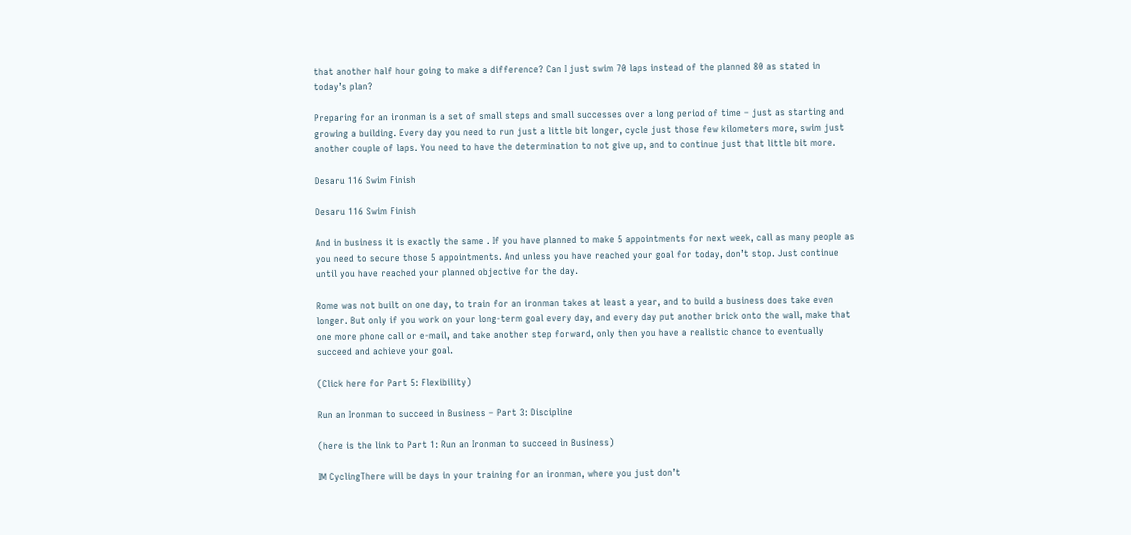that another half hour going to make a difference? Can I just swim 70 laps instead of the planned 80 as stated in today’s plan?

Preparing for an ironman is a set of small steps and small successes over a long period of time – just as starting and growing a building. Every day you need to run just a little bit longer, cycle just those few kilometers more, swim just another couple of laps. You need to have the determination to not give up, and to continue just that little bit more.

Desaru 116 Swim Finish

Desaru 116 Swim Finish

And in business it is exactly the same . If you have planned to make 5 appointments for next week, call as many people as you need to secure those 5 appointments. And unless you have reached your goal for today, don’t stop. Just continue until you have reached your planned objective for the day.

Rome was not built on one day, to train for an ironman takes at least a year, and to build a business does take even longer. But only if you work on your long-term goal every day, and every day put another brick onto the wall, make that one more phone call or e-mail, and take another step forward, only then you have a realistic chance to eventually succeed and achieve your goal.

(Click here for Part 5: Flexibility)

Run an Ironman to succeed in Business – Part 3: Discipline

(here is the link to Part 1: Run an Ironman to succeed in Business)

IM CyclingThere will be days in your training for an ironman, where you just don’t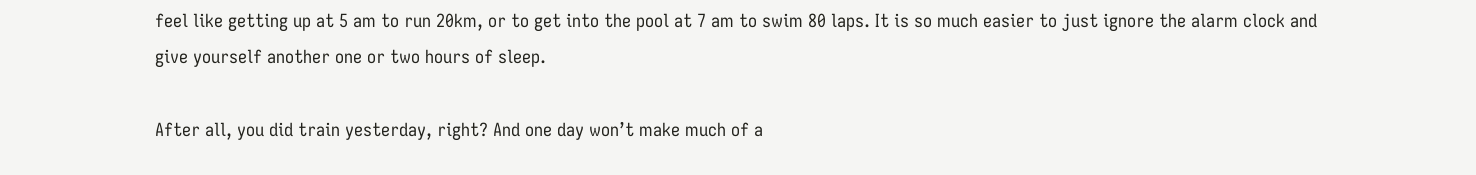feel like getting up at 5 am to run 20km, or to get into the pool at 7 am to swim 80 laps. It is so much easier to just ignore the alarm clock and give yourself another one or two hours of sleep.

After all, you did train yesterday, right? And one day won’t make much of a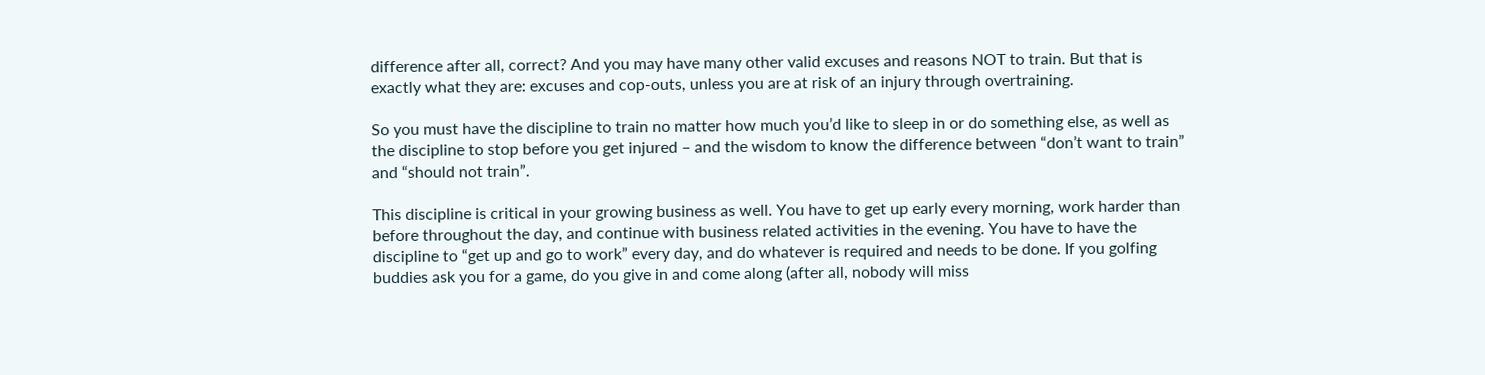difference after all, correct? And you may have many other valid excuses and reasons NOT to train. But that is exactly what they are: excuses and cop-outs, unless you are at risk of an injury through overtraining.

So you must have the discipline to train no matter how much you’d like to sleep in or do something else, as well as the discipline to stop before you get injured – and the wisdom to know the difference between “don’t want to train” and “should not train”.

This discipline is critical in your growing business as well. You have to get up early every morning, work harder than before throughout the day, and continue with business related activities in the evening. You have to have the discipline to “get up and go to work” every day, and do whatever is required and needs to be done. If you golfing buddies ask you for a game, do you give in and come along (after all, nobody will miss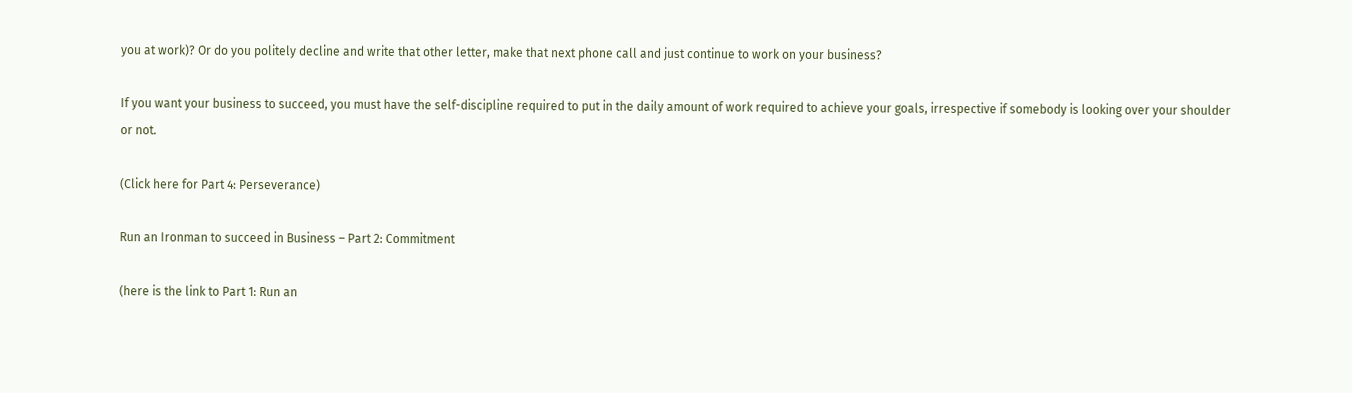you at work)? Or do you politely decline and write that other letter, make that next phone call and just continue to work on your business?

If you want your business to succeed, you must have the self-discipline required to put in the daily amount of work required to achieve your goals, irrespective if somebody is looking over your shoulder or not.

(Click here for Part 4: Perseverance)

Run an Ironman to succeed in Business – Part 2: Commitment

(here is the link to Part 1: Run an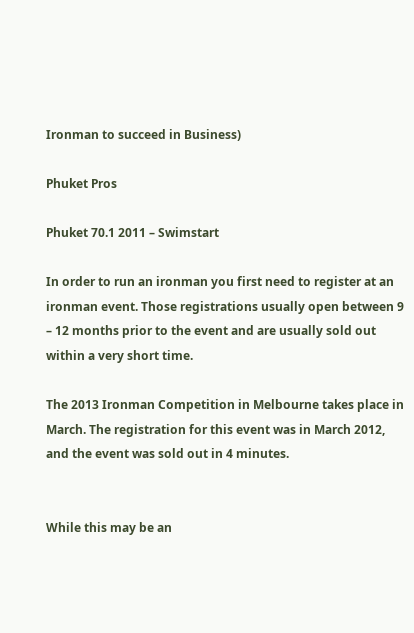Ironman to succeed in Business)

Phuket Pros

Phuket 70.1 2011 – Swimstart

In order to run an ironman you first need to register at an ironman event. Those registrations usually open between 9 – 12 months prior to the event and are usually sold out within a very short time.

The 2013 Ironman Competition in Melbourne takes place in March. The registration for this event was in March 2012, and the event was sold out in 4 minutes.


While this may be an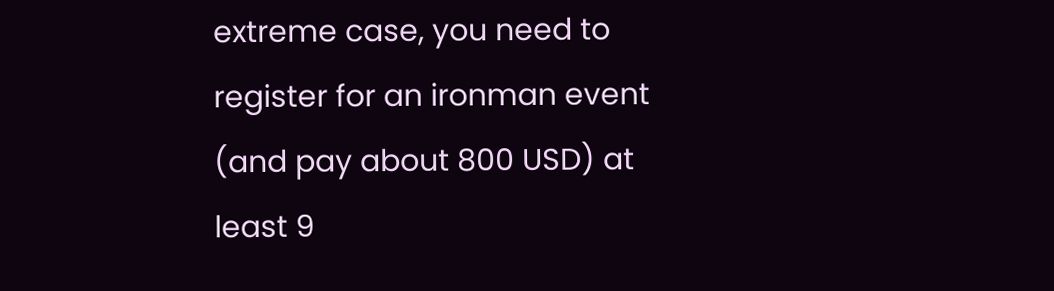extreme case, you need to register for an ironman event (and pay about 800 USD) at least 9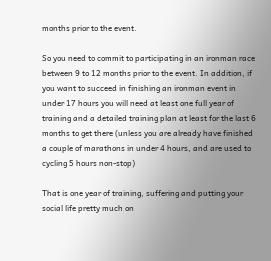months prior to the event.

So you need to commit to participating in an ironman race between 9 to 12 months prior to the event. In addition, if you want to succeed in finishing an ironman event in under 17 hours you will need at least one full year of  training and a detailed training plan at least for the last 6 months to get there (unless you are already have finished a couple of marathons in under 4 hours, and are used to cycling 5 hours non-stop)

That is one year of training, suffering and putting your social life pretty much on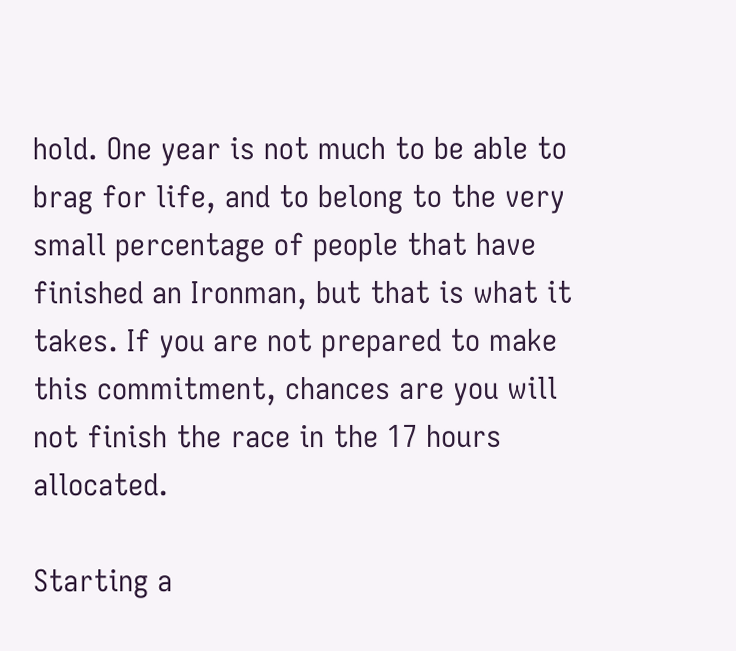hold. One year is not much to be able to brag for life, and to belong to the very small percentage of people that have finished an Ironman, but that is what it takes. If you are not prepared to make this commitment, chances are you will not finish the race in the 17 hours allocated.

Starting a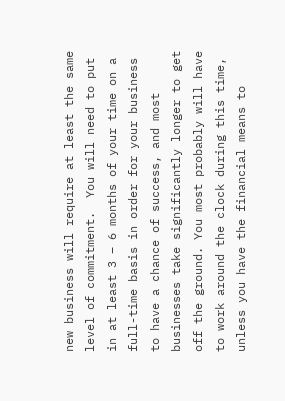new business will require at least the same level of commitment.  You will need to put in at least 3 – 6 months of your time on a full-time basis in order for your business to have a chance of success, and most businesses take significantly longer to get off the ground. You most probably will have to work around the clock during this time, unless you have the financial means to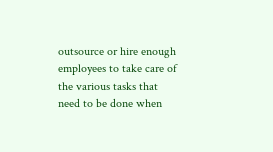outsource or hire enough employees to take care of the various tasks that need to be done when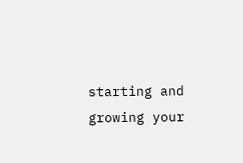starting and growing your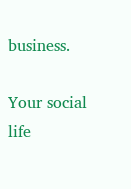business.

Your social life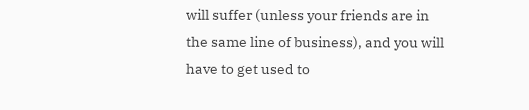will suffer (unless your friends are in the same line of business), and you will have to get used to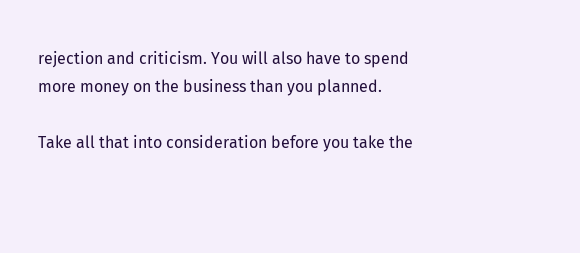rejection and criticism. You will also have to spend more money on the business than you planned.

Take all that into consideration before you take the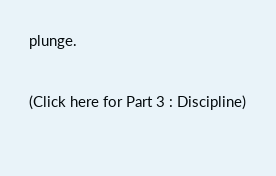plunge.

(Click here for Part 3 : Discipline)